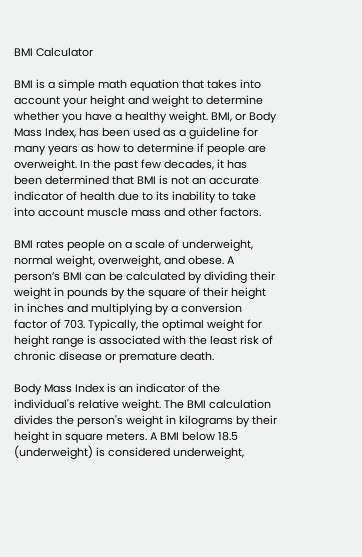BMI Calculator

BMI is a simple math equation that takes into account your height and weight to determine whether you have a healthy weight. BMI, or Body Mass Index, has been used as a guideline for many years as how to determine if people are overweight. In the past few decades, it has been determined that BMI is not an accurate indicator of health due to its inability to take into account muscle mass and other factors.

BMI rates people on a scale of underweight, normal weight, overweight, and obese. A person’s BMI can be calculated by dividing their weight in pounds by the square of their height in inches and multiplying by a conversion factor of 703. Typically, the optimal weight for height range is associated with the least risk of chronic disease or premature death.

Body Mass Index is an indicator of the individual's relative weight. The BMI calculation divides the person's weight in kilograms by their height in square meters. A BMI below 18.5 (underweight) is considered underweight,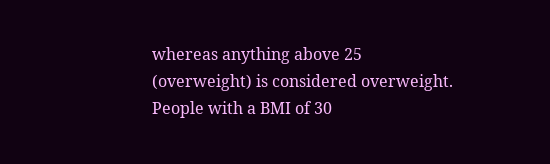whereas anything above 25 (overweight) is considered overweight. People with a BMI of 30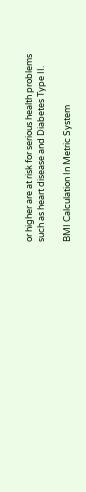or higher are at risk for serious health problems such as heart disease and Diabetes Type II.

BMI Calculation In Metric System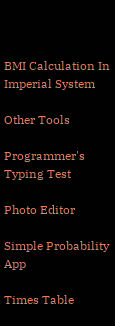BMI Calculation In Imperial System

Other Tools

Programmer's Typing Test

Photo Editor

Simple Probability App

Times Table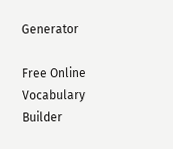Generator

Free Online Vocabulary Builder